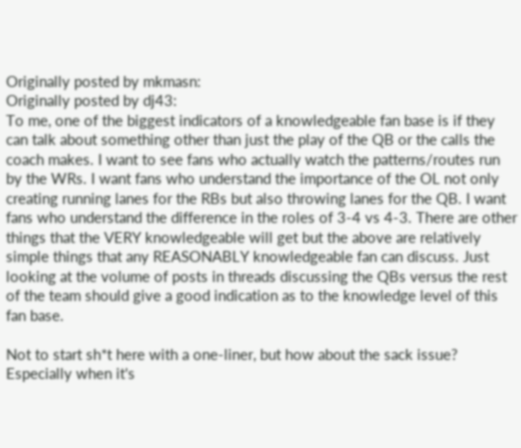Originally posted by mkmasn:
Originally posted by dj43:
To me, one of the biggest indicators of a knowledgeable fan base is if they can talk about something other than just the play of the QB or the calls the coach makes. I want to see fans who actually watch the patterns/routes run by the WRs. I want fans who understand the importance of the OL not only creating running lanes for the RBs but also throwing lanes for the QB. I want fans who understand the difference in the roles of 3-4 vs 4-3. There are other things that the VERY knowledgeable will get but the above are relatively simple things that any REASONABLY knowledgeable fan can discuss. Just looking at the volume of posts in threads discussing the QBs versus the rest of the team should give a good indication as to the knowledge level of this fan base.

Not to start sh*t here with a one-liner, but how about the sack issue? Especially when it's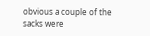obvious a couple of the sacks were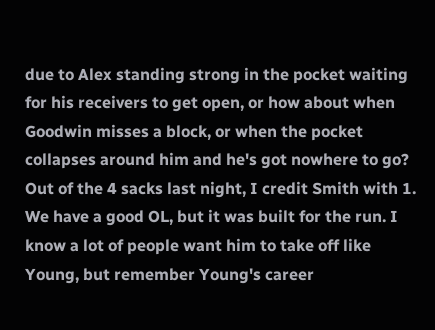due to Alex standing strong in the pocket waiting for his receivers to get open, or how about when Goodwin misses a block, or when the pocket collapses around him and he's got nowhere to go? Out of the 4 sacks last night, I credit Smith with 1. We have a good OL, but it was built for the run. I know a lot of people want him to take off like Young, but remember Young's career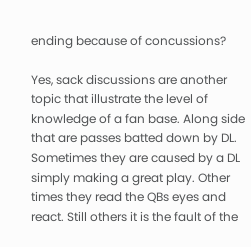ending because of concussions?

Yes, sack discussions are another topic that illustrate the level of knowledge of a fan base. Along side that are passes batted down by DL. Sometimes they are caused by a DL simply making a great play. Other times they read the QBs eyes and react. Still others it is the fault of the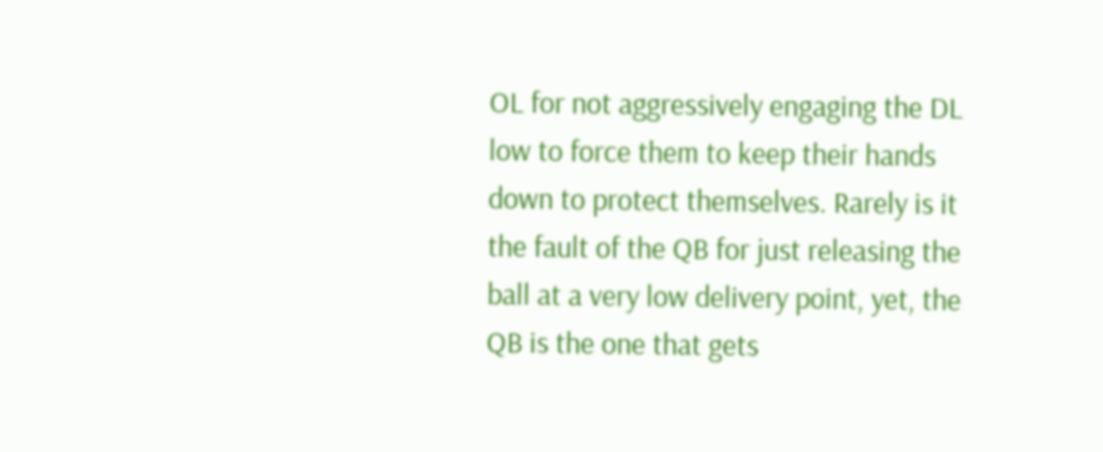OL for not aggressively engaging the DL low to force them to keep their hands down to protect themselves. Rarely is it the fault of the QB for just releasing the ball at a very low delivery point, yet, the QB is the one that gets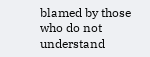blamed by those who do not understand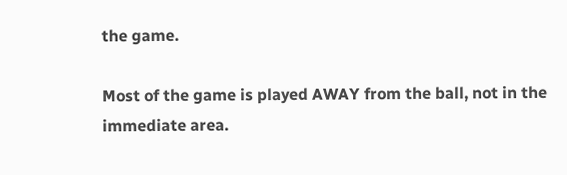the game.

Most of the game is played AWAY from the ball, not in the immediate area.